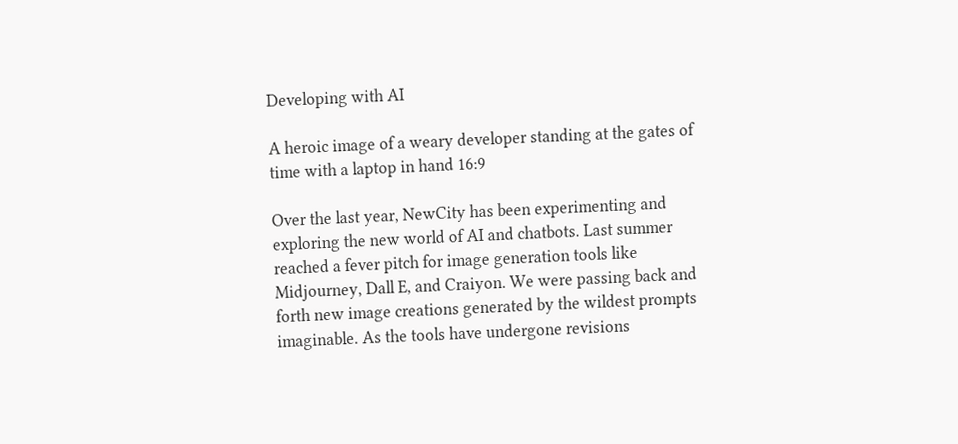Developing with AI

A heroic image of a weary developer standing at the gates of time with a laptop in hand 16:9

Over the last year, NewCity has been experimenting and exploring the new world of AI and chatbots. Last summer reached a fever pitch for image generation tools like Midjourney, Dall E, and Craiyon. We were passing back and forth new image creations generated by the wildest prompts imaginable. As the tools have undergone revisions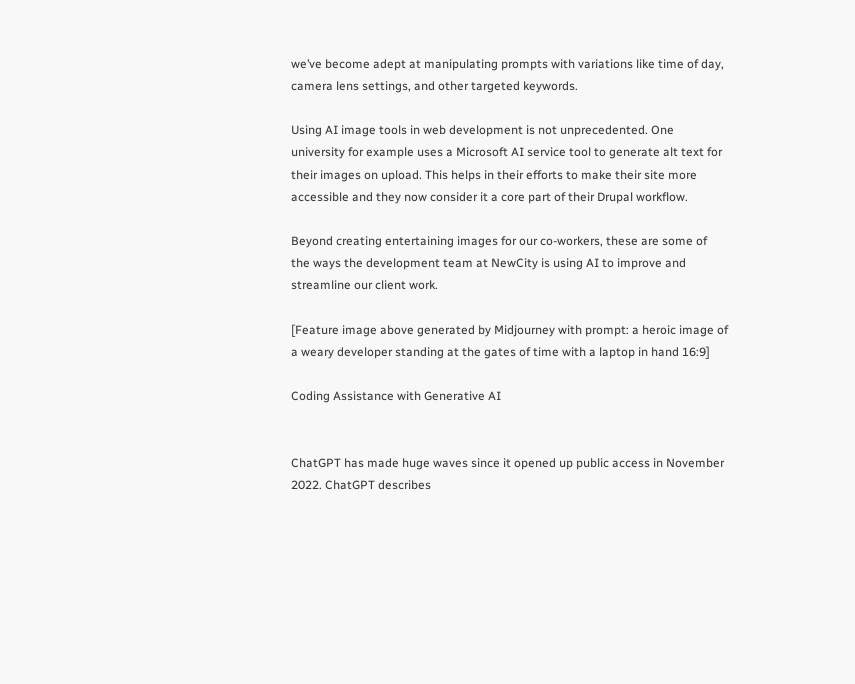we’ve become adept at manipulating prompts with variations like time of day, camera lens settings, and other targeted keywords.

Using AI image tools in web development is not unprecedented. One university for example uses a Microsoft AI service tool to generate alt text for their images on upload. This helps in their efforts to make their site more accessible and they now consider it a core part of their Drupal workflow.

Beyond creating entertaining images for our co-workers, these are some of the ways the development team at NewCity is using AI to improve and streamline our client work.

[Feature image above generated by Midjourney with prompt: a heroic image of a weary developer standing at the gates of time with a laptop in hand 16:9]

Coding Assistance with Generative AI


ChatGPT has made huge waves since it opened up public access in November 2022. ChatGPT describes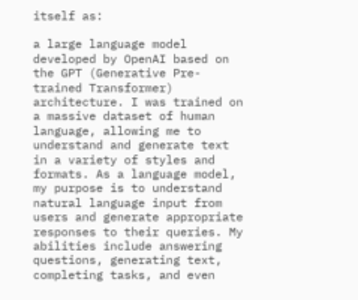itself as:

a large language model developed by OpenAI based on the GPT (Generative Pre-trained Transformer) architecture. I was trained on a massive dataset of human language, allowing me to understand and generate text in a variety of styles and formats. As a language model, my purpose is to understand natural language input from users and generate appropriate responses to their queries. My abilities include answering questions, generating text, completing tasks, and even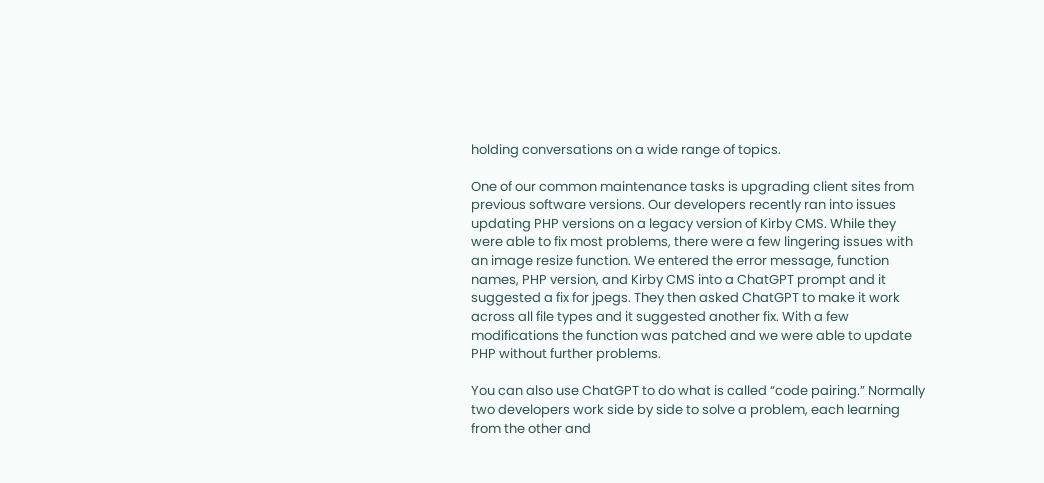holding conversations on a wide range of topics.

One of our common maintenance tasks is upgrading client sites from previous software versions. Our developers recently ran into issues updating PHP versions on a legacy version of Kirby CMS. While they were able to fix most problems, there were a few lingering issues with an image resize function. We entered the error message, function names, PHP version, and Kirby CMS into a ChatGPT prompt and it suggested a fix for jpegs. They then asked ChatGPT to make it work across all file types and it suggested another fix. With a few modifications the function was patched and we were able to update PHP without further problems.

You can also use ChatGPT to do what is called “code pairing.” Normally two developers work side by side to solve a problem, each learning from the other and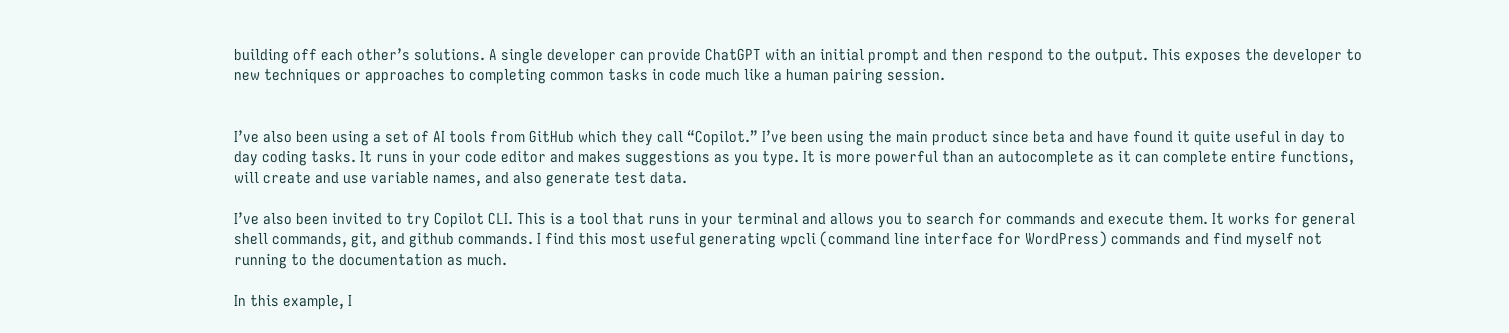building off each other’s solutions. A single developer can provide ChatGPT with an initial prompt and then respond to the output. This exposes the developer to new techniques or approaches to completing common tasks in code much like a human pairing session.


I’ve also been using a set of AI tools from GitHub which they call “Copilot.” I’ve been using the main product since beta and have found it quite useful in day to day coding tasks. It runs in your code editor and makes suggestions as you type. It is more powerful than an autocomplete as it can complete entire functions, will create and use variable names, and also generate test data.

I’ve also been invited to try Copilot CLI. This is a tool that runs in your terminal and allows you to search for commands and execute them. It works for general shell commands, git, and github commands. I find this most useful generating wpcli (command line interface for WordPress) commands and find myself not running to the documentation as much.

In this example, I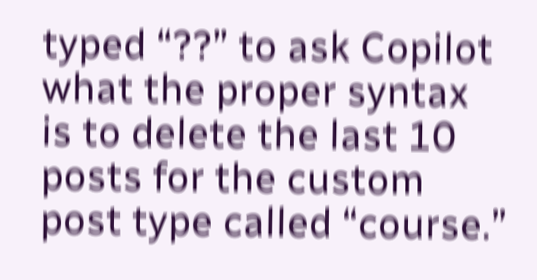typed “??” to ask Copilot what the proper syntax is to delete the last 10 posts for the custom post type called “course.”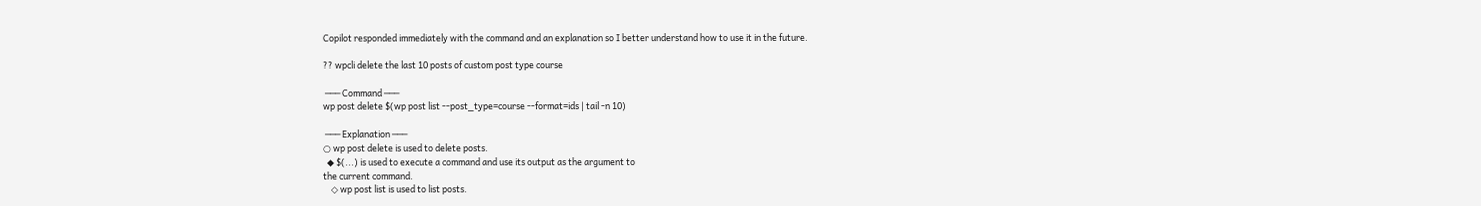Copilot responded immediately with the command and an explanation so I better understand how to use it in the future.

?? wpcli delete the last 10 posts of custom post type course

 ─── Command ───
wp post delete $(wp post list --post_type=course --format=ids | tail -n 10)

 ─── Explanation ───
○ wp post delete is used to delete posts.
  ◆ $(...) is used to execute a command and use its output as the argument to
the current command.
    ◇ wp post list is used to list posts.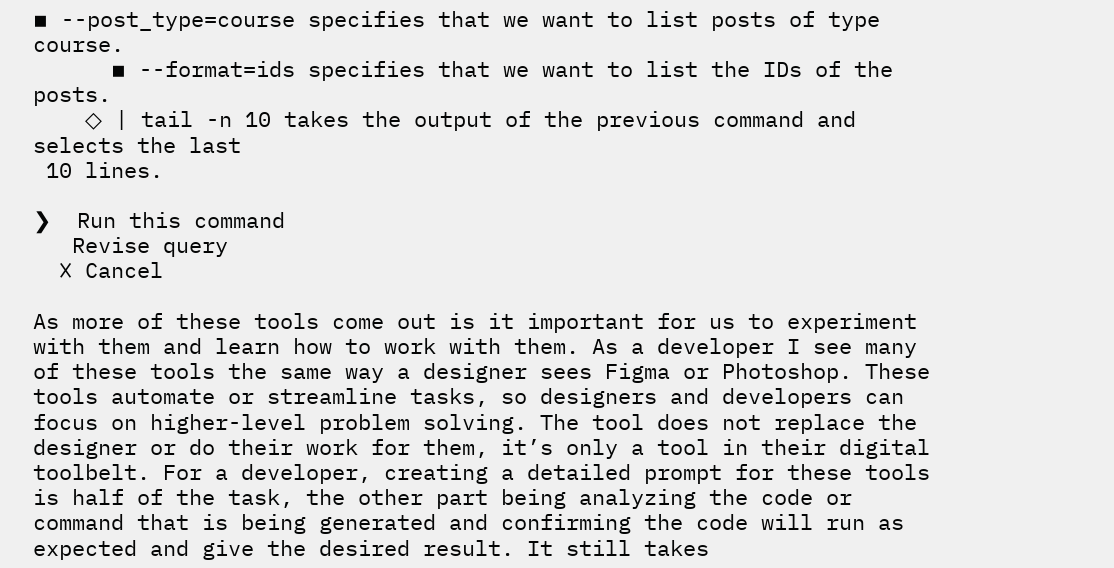▪ --post_type=course specifies that we want to list posts of type course.
      ▪ --format=ids specifies that we want to list the IDs of the posts.
    ◇ | tail -n 10 takes the output of the previous command and selects the last
 10 lines.

❯  Run this command
   Revise query
  ❌ Cancel

As more of these tools come out is it important for us to experiment with them and learn how to work with them. As a developer I see many of these tools the same way a designer sees Figma or Photoshop. These tools automate or streamline tasks, so designers and developers can focus on higher-level problem solving. The tool does not replace the designer or do their work for them, it’s only a tool in their digital toolbelt. For a developer, creating a detailed prompt for these tools is half of the task, the other part being analyzing the code or command that is being generated and confirming the code will run as expected and give the desired result. It still takes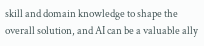skill and domain knowledge to shape the overall solution, and AI can be a valuable ally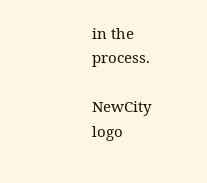in the process.

NewCity logo